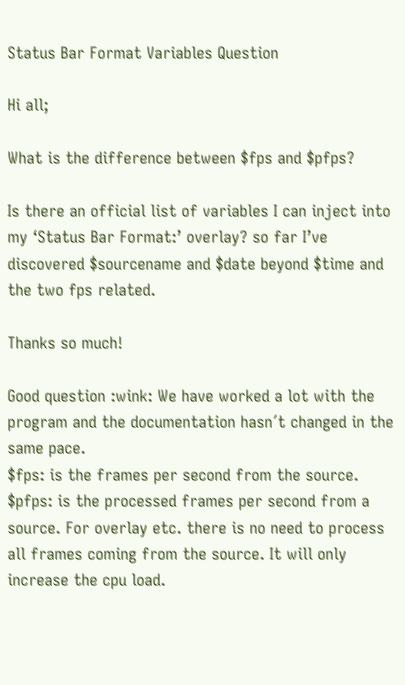Status Bar Format Variables Question

Hi all;

What is the difference between $fps and $pfps?

Is there an official list of variables I can inject into my ‘Status Bar Format:’ overlay? so far I’ve discovered $sourcename and $date beyond $time and the two fps related.

Thanks so much!

Good question :wink: We have worked a lot with the program and the documentation hasn´t changed in the same pace.
$fps: is the frames per second from the source.
$pfps: is the processed frames per second from a source. For overlay etc. there is no need to process all frames coming from the source. It will only increase the cpu load.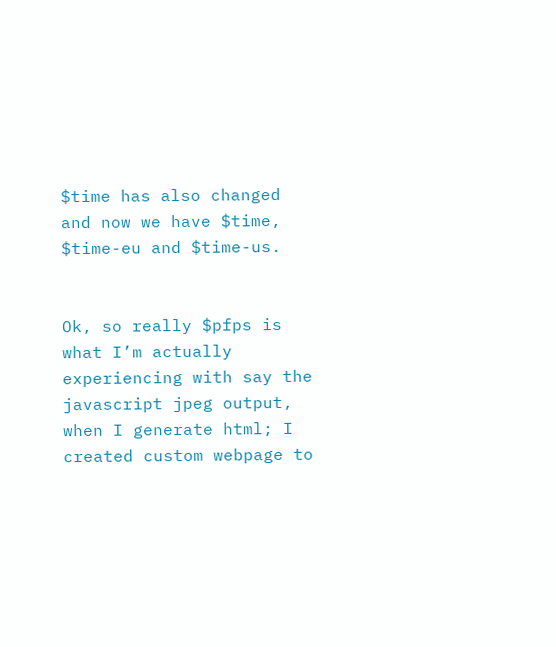$time has also changed and now we have $time, $time-eu and $time-us.


Ok, so really $pfps is what I’m actually experiencing with say the javascript jpeg output, when I generate html; I created custom webpage to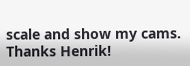scale and show my cams. Thanks Henrik!